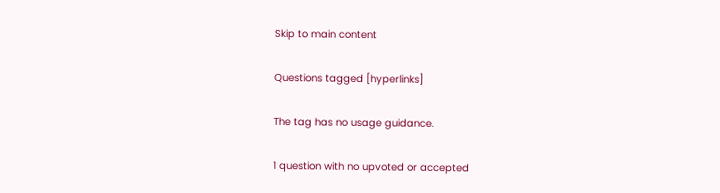Skip to main content

Questions tagged [hyperlinks]

The tag has no usage guidance.

1 question with no upvoted or accepted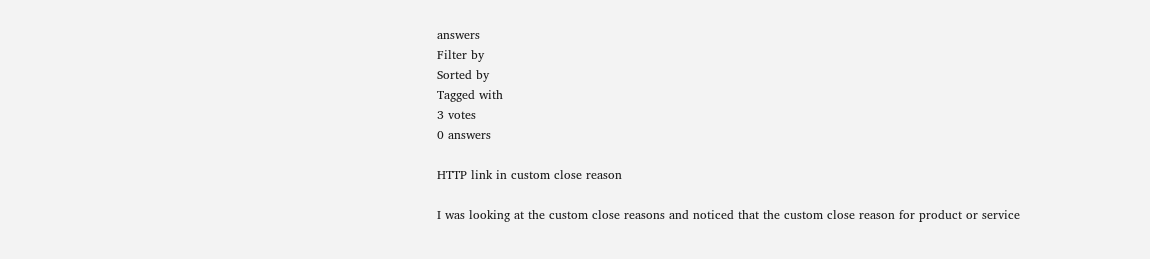answers
Filter by
Sorted by
Tagged with
3 votes
0 answers

HTTP link in custom close reason

I was looking at the custom close reasons and noticed that the custom close reason for product or service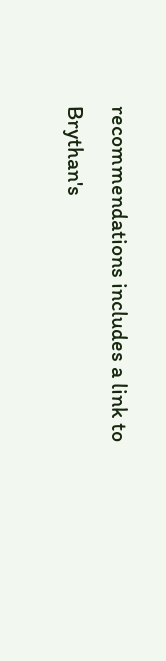recommendations includes a link to
Brythan's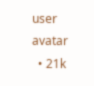user avatar
  • 21k